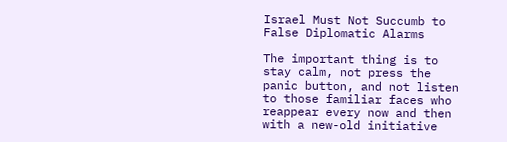Israel Must Not Succumb to False Diplomatic Alarms

The important thing is to stay calm, not press the panic button, and not listen to those familiar faces who reappear every now and then with a new-old initiative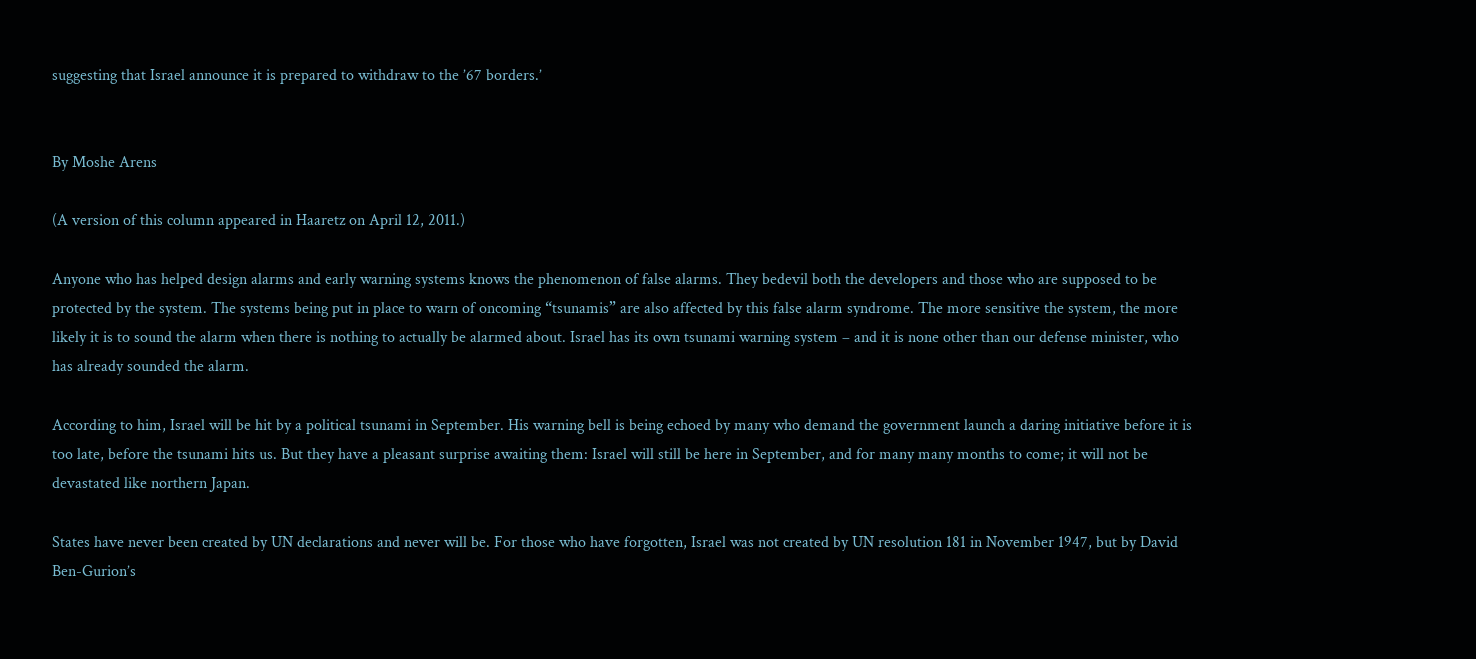suggesting that Israel announce it is prepared to withdraw to the ’67 borders.’


By Moshe Arens

(A version of this column appeared in Haaretz on April 12, 2011.)

Anyone who has helped design alarms and early warning systems knows the phenomenon of false alarms. They bedevil both the developers and those who are supposed to be protected by the system. The systems being put in place to warn of oncoming “tsunamis” are also affected by this false alarm syndrome. The more sensitive the system, the more likely it is to sound the alarm when there is nothing to actually be alarmed about. Israel has its own tsunami warning system – and it is none other than our defense minister, who has already sounded the alarm.

According to him, Israel will be hit by a political tsunami in September. His warning bell is being echoed by many who demand the government launch a daring initiative before it is too late, before the tsunami hits us. But they have a pleasant surprise awaiting them: Israel will still be here in September, and for many many months to come; it will not be devastated like northern Japan.

States have never been created by UN declarations and never will be. For those who have forgotten, Israel was not created by UN resolution 181 in November 1947, but by David Ben-Gurion’s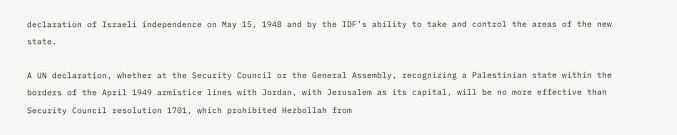declaration of Israeli independence on May 15, 1948 and by the IDF’s ability to take and control the areas of the new state.

A UN declaration, whether at the Security Council or the General Assembly, recognizing a Palestinian state within the borders of the April 1949 armistice lines with Jordan, with Jerusalem as its capital, will be no more effective than Security Council resolution 1701, which prohibited Hezbollah from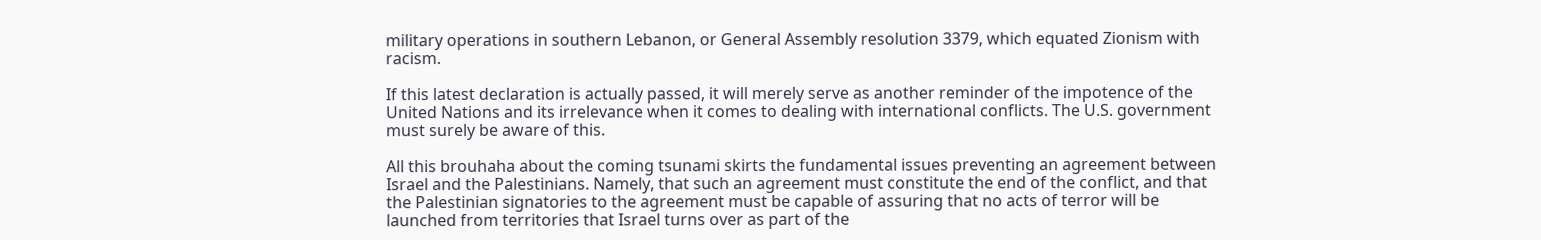military operations in southern Lebanon, or General Assembly resolution 3379, which equated Zionism with racism.

If this latest declaration is actually passed, it will merely serve as another reminder of the impotence of the United Nations and its irrelevance when it comes to dealing with international conflicts. The U.S. government must surely be aware of this.

All this brouhaha about the coming tsunami skirts the fundamental issues preventing an agreement between Israel and the Palestinians. Namely, that such an agreement must constitute the end of the conflict, and that the Palestinian signatories to the agreement must be capable of assuring that no acts of terror will be launched from territories that Israel turns over as part of the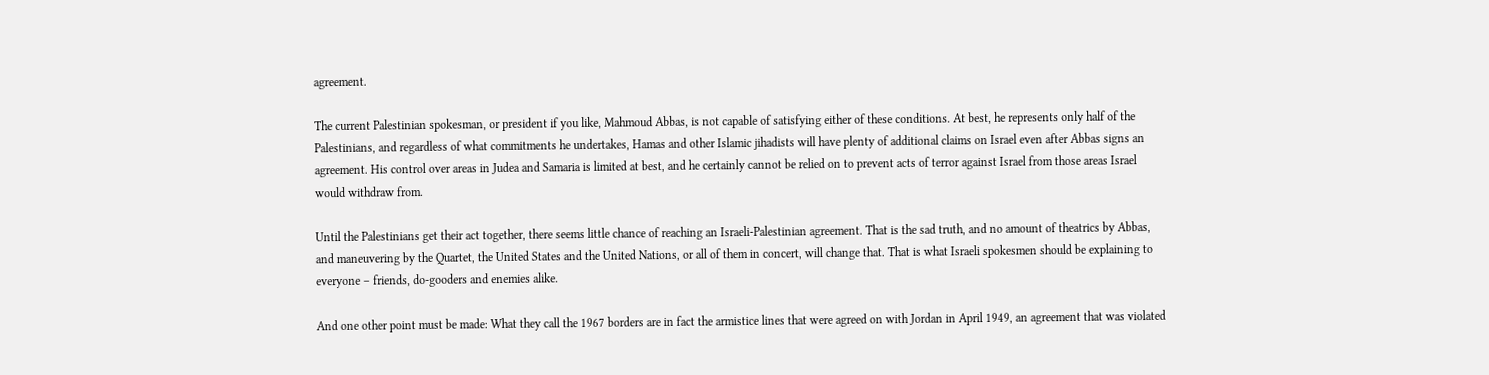agreement.

The current Palestinian spokesman, or president if you like, Mahmoud Abbas, is not capable of satisfying either of these conditions. At best, he represents only half of the Palestinians, and regardless of what commitments he undertakes, Hamas and other Islamic jihadists will have plenty of additional claims on Israel even after Abbas signs an agreement. His control over areas in Judea and Samaria is limited at best, and he certainly cannot be relied on to prevent acts of terror against Israel from those areas Israel would withdraw from.

Until the Palestinians get their act together, there seems little chance of reaching an Israeli-Palestinian agreement. That is the sad truth, and no amount of theatrics by Abbas, and maneuvering by the Quartet, the United States and the United Nations, or all of them in concert, will change that. That is what Israeli spokesmen should be explaining to everyone – friends, do-gooders and enemies alike.

And one other point must be made: What they call the 1967 borders are in fact the armistice lines that were agreed on with Jordan in April 1949, an agreement that was violated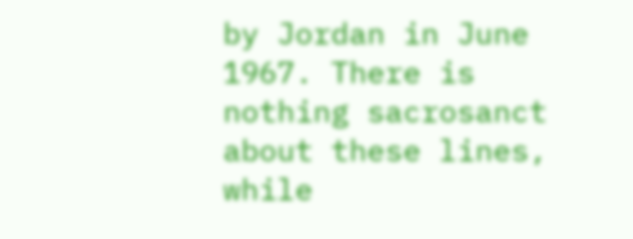by Jordan in June 1967. There is nothing sacrosanct about these lines, while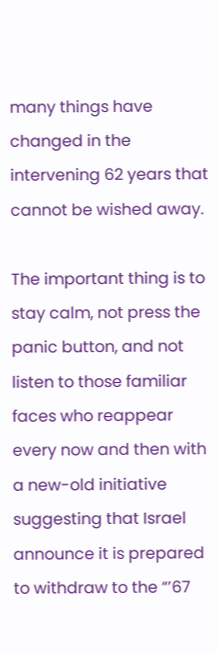many things have changed in the intervening 62 years that cannot be wished away.

The important thing is to stay calm, not press the panic button, and not listen to those familiar faces who reappear every now and then with a new-old initiative suggesting that Israel announce it is prepared to withdraw to the “’67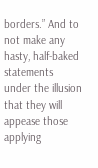borders.” And to not make any hasty, half-baked statements under the illusion that they will appease those applying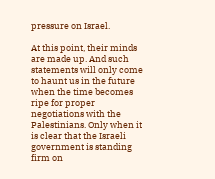pressure on Israel.

At this point, their minds are made up. And such statements will only come to haunt us in the future when the time becomes ripe for proper negotiations with the Palestinians. Only when it is clear that the Israeli government is standing firm on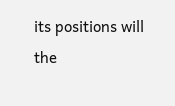its positions will the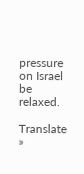pressure on Israel be relaxed.

Translate »